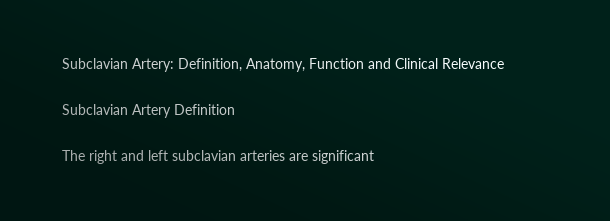Subclavian Artery: Definition, Anatomy, Function and Clinical Relevance

Subclavian Artery Definition

The right and left subclavian arteries are significant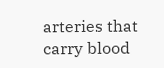arteries that carry blood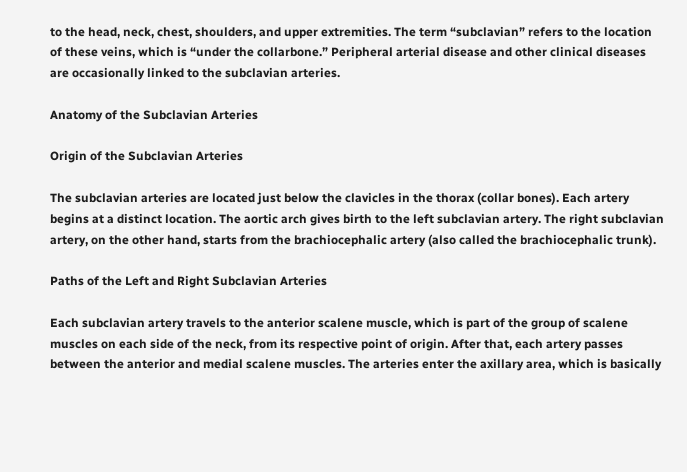to the head, neck, chest, shoulders, and upper extremities. The term “subclavian” refers to the location of these veins, which is “under the collarbone.” Peripheral arterial disease and other clinical diseases are occasionally linked to the subclavian arteries.

Anatomy of the Subclavian Arteries

Origin of the Subclavian Arteries

The subclavian arteries are located just below the clavicles in the thorax (collar bones). Each artery begins at a distinct location. The aortic arch gives birth to the left subclavian artery. The right subclavian artery, on the other hand, starts from the brachiocephalic artery (also called the brachiocephalic trunk).

Paths of the Left and Right Subclavian Arteries

Each subclavian artery travels to the anterior scalene muscle, which is part of the group of scalene muscles on each side of the neck, from its respective point of origin. After that, each artery passes between the anterior and medial scalene muscles. The arteries enter the axillary area, which is basically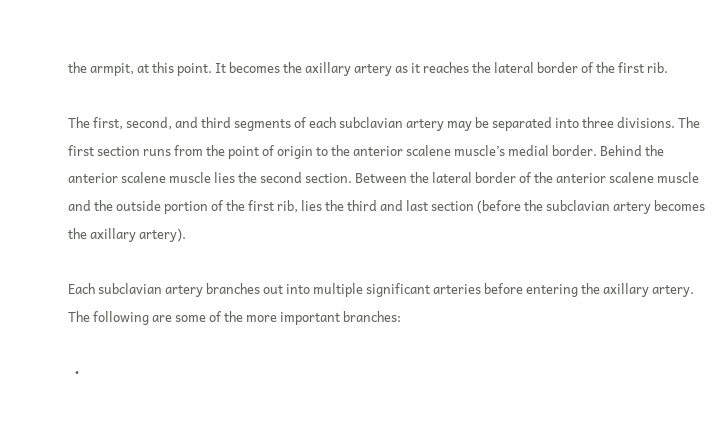the armpit, at this point. It becomes the axillary artery as it reaches the lateral border of the first rib.

The first, second, and third segments of each subclavian artery may be separated into three divisions. The first section runs from the point of origin to the anterior scalene muscle’s medial border. Behind the anterior scalene muscle lies the second section. Between the lateral border of the anterior scalene muscle and the outside portion of the first rib, lies the third and last section (before the subclavian artery becomes the axillary artery).

Each subclavian artery branches out into multiple significant arteries before entering the axillary artery. The following are some of the more important branches:

  •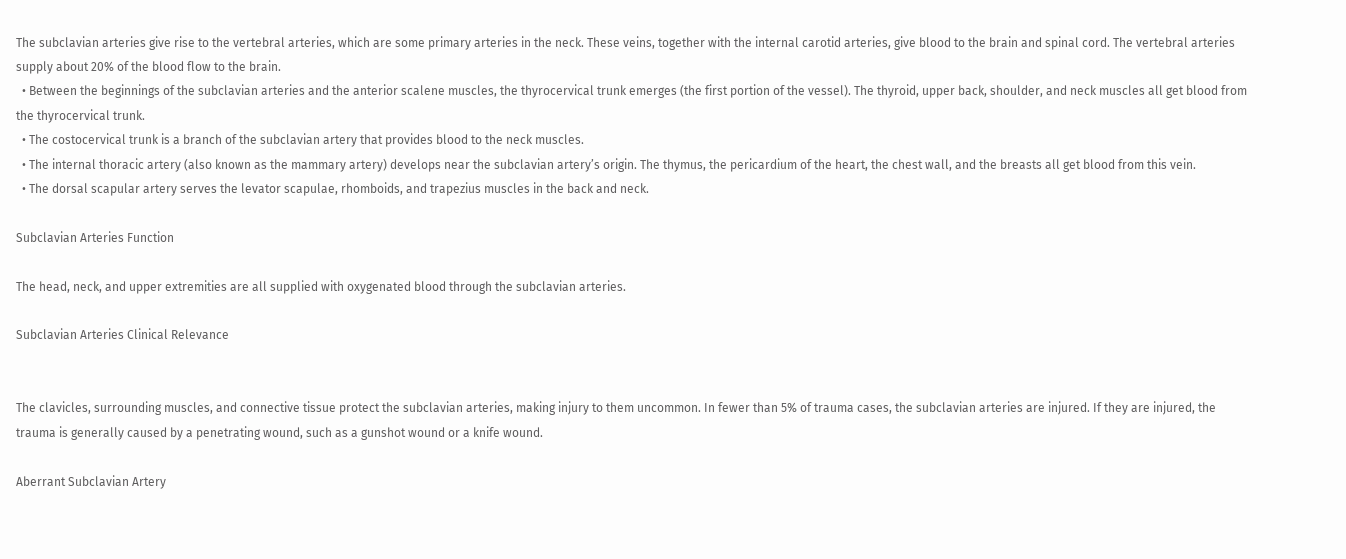The subclavian arteries give rise to the vertebral arteries, which are some primary arteries in the neck. These veins, together with the internal carotid arteries, give blood to the brain and spinal cord. The vertebral arteries supply about 20% of the blood flow to the brain.
  • Between the beginnings of the subclavian arteries and the anterior scalene muscles, the thyrocervical trunk emerges (the first portion of the vessel). The thyroid, upper back, shoulder, and neck muscles all get blood from the thyrocervical trunk.
  • The costocervical trunk is a branch of the subclavian artery that provides blood to the neck muscles.
  • The internal thoracic artery (also known as the mammary artery) develops near the subclavian artery’s origin. The thymus, the pericardium of the heart, the chest wall, and the breasts all get blood from this vein.
  • The dorsal scapular artery serves the levator scapulae, rhomboids, and trapezius muscles in the back and neck.

Subclavian Arteries Function

The head, neck, and upper extremities are all supplied with oxygenated blood through the subclavian arteries.

Subclavian Arteries Clinical Relevance


The clavicles, surrounding muscles, and connective tissue protect the subclavian arteries, making injury to them uncommon. In fewer than 5% of trauma cases, the subclavian arteries are injured. If they are injured, the trauma is generally caused by a penetrating wound, such as a gunshot wound or a knife wound.

Aberrant Subclavian Artery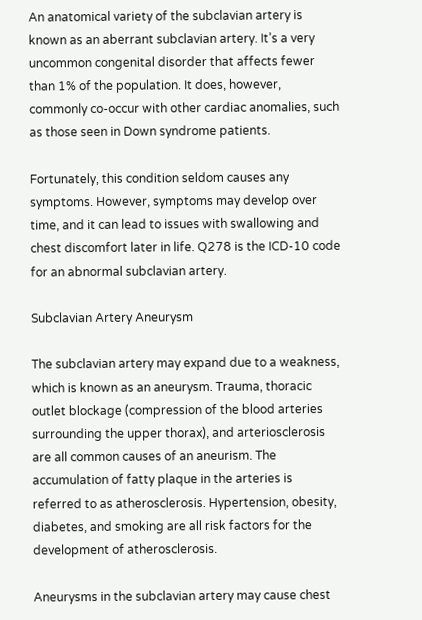An anatomical variety of the subclavian artery is known as an aberrant subclavian artery. It’s a very uncommon congenital disorder that affects fewer than 1% of the population. It does, however, commonly co-occur with other cardiac anomalies, such as those seen in Down syndrome patients.

Fortunately, this condition seldom causes any symptoms. However, symptoms may develop over time, and it can lead to issues with swallowing and chest discomfort later in life. Q278 is the ICD-10 code for an abnormal subclavian artery.

Subclavian Artery Aneurysm

The subclavian artery may expand due to a weakness, which is known as an aneurysm. Trauma, thoracic outlet blockage (compression of the blood arteries surrounding the upper thorax), and arteriosclerosis are all common causes of an aneurism. The accumulation of fatty plaque in the arteries is referred to as atherosclerosis. Hypertension, obesity, diabetes, and smoking are all risk factors for the development of atherosclerosis.

Aneurysms in the subclavian artery may cause chest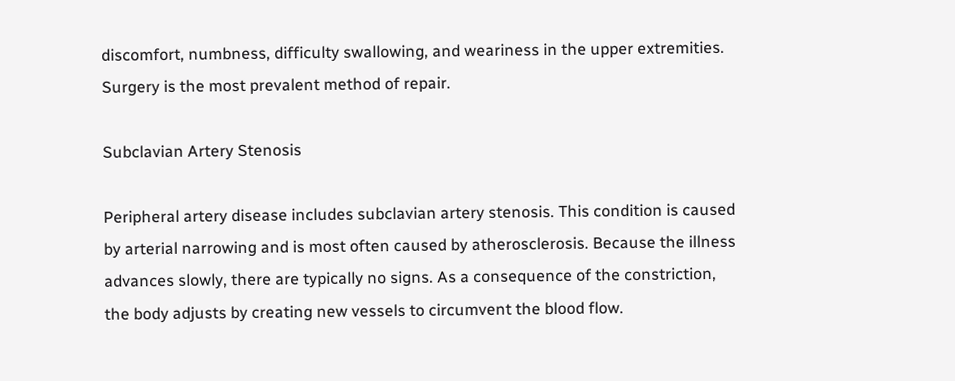discomfort, numbness, difficulty swallowing, and weariness in the upper extremities. Surgery is the most prevalent method of repair.

Subclavian Artery Stenosis

Peripheral artery disease includes subclavian artery stenosis. This condition is caused by arterial narrowing and is most often caused by atherosclerosis. Because the illness advances slowly, there are typically no signs. As a consequence of the constriction, the body adjusts by creating new vessels to circumvent the blood flow.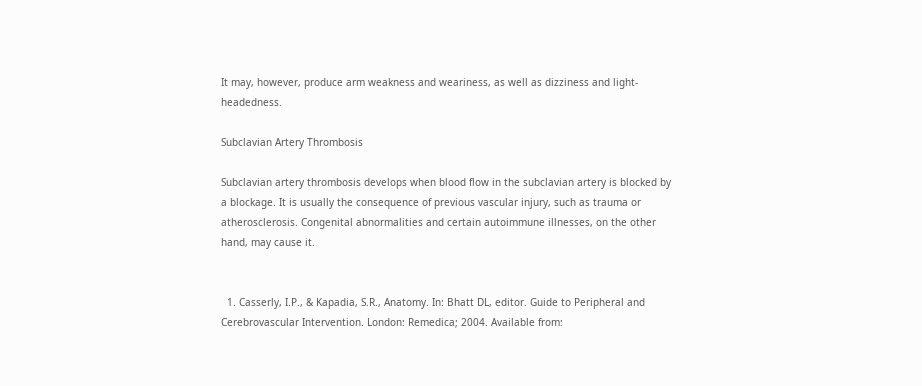It may, however, produce arm weakness and weariness, as well as dizziness and light-headedness.

Subclavian Artery Thrombosis

Subclavian artery thrombosis develops when blood flow in the subclavian artery is blocked by a blockage. It is usually the consequence of previous vascular injury, such as trauma or atherosclerosis. Congenital abnormalities and certain autoimmune illnesses, on the other hand, may cause it.


  1. Casserly, I.P., & Kapadia, S.R., Anatomy. In: Bhatt DL, editor. Guide to Peripheral and Cerebrovascular Intervention. London: Remedica; 2004. Available from: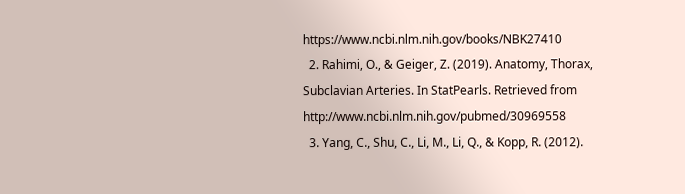https://www.ncbi.nlm.nih.gov/books/NBK27410
  2. Rahimi, O., & Geiger, Z. (2019). Anatomy, Thorax, Subclavian Arteries. In StatPearls. Retrieved from http://www.ncbi.nlm.nih.gov/pubmed/30969558
  3. Yang, C., Shu, C., Li, M., Li, Q., & Kopp, R. (2012).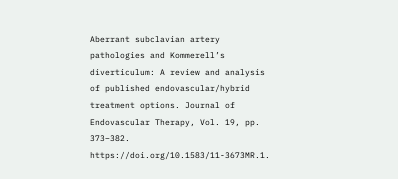Aberrant subclavian artery pathologies and Kommerell’s diverticulum: A review and analysis of published endovascular/hybrid treatment options. Journal of Endovascular Therapy, Vol. 19, pp. 373–382. https://doi.org/10.1583/11-3673MR.1.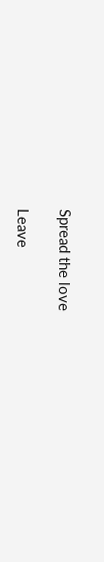Spread the love

Leave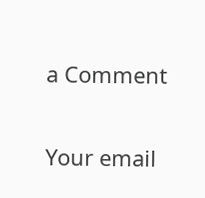a Comment

Your email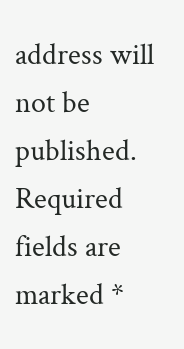address will not be published. Required fields are marked *